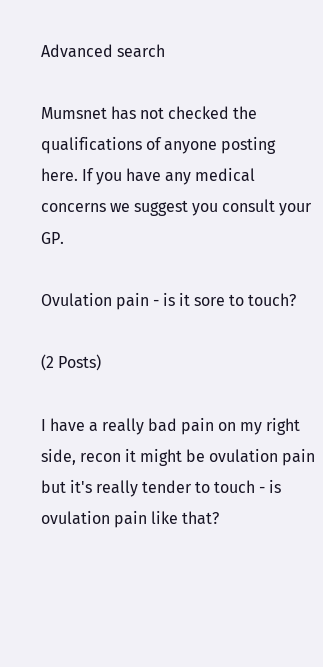Advanced search

Mumsnet has not checked the qualifications of anyone posting here. If you have any medical concerns we suggest you consult your GP.

Ovulation pain - is it sore to touch?

(2 Posts)

I have a really bad pain on my right side, recon it might be ovulation pain but it's really tender to touch - is ovulation pain like that?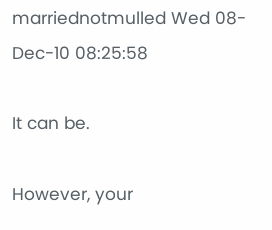marriednotmulled Wed 08-Dec-10 08:25:58

It can be.

However, your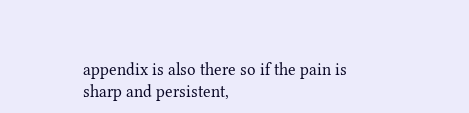appendix is also there so if the pain is sharp and persistent,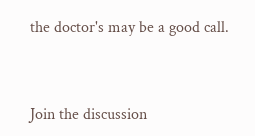the doctor's may be a good call.


Join the discussion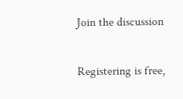Join the discussion

Registering is free,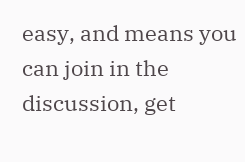easy, and means you can join in the discussion, get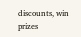discounts, win prizes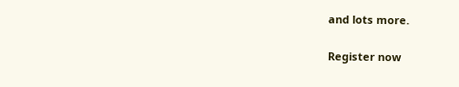and lots more.

Register now